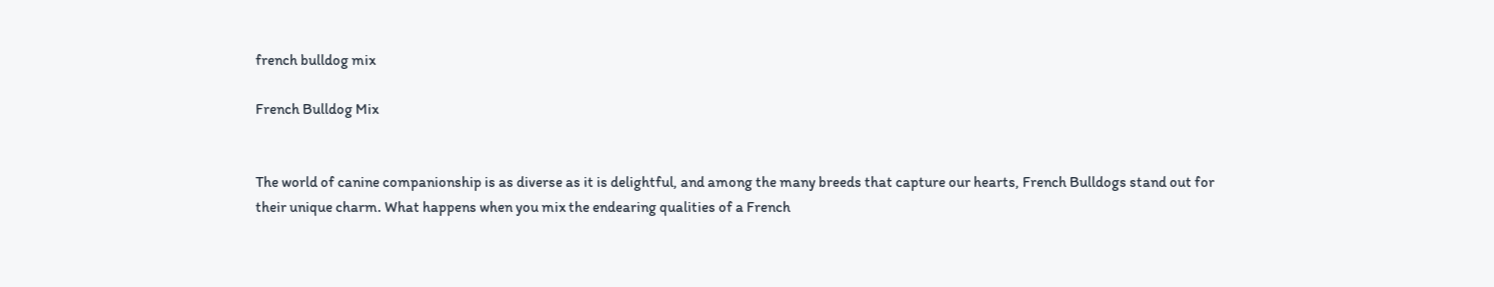french bulldog mix

French Bulldog Mix


The world of canine companionship is as diverse as it is delightful, and among the many breeds that capture our hearts, French Bulldogs stand out for their unique charm. What happens when you mix the endearing qualities of a French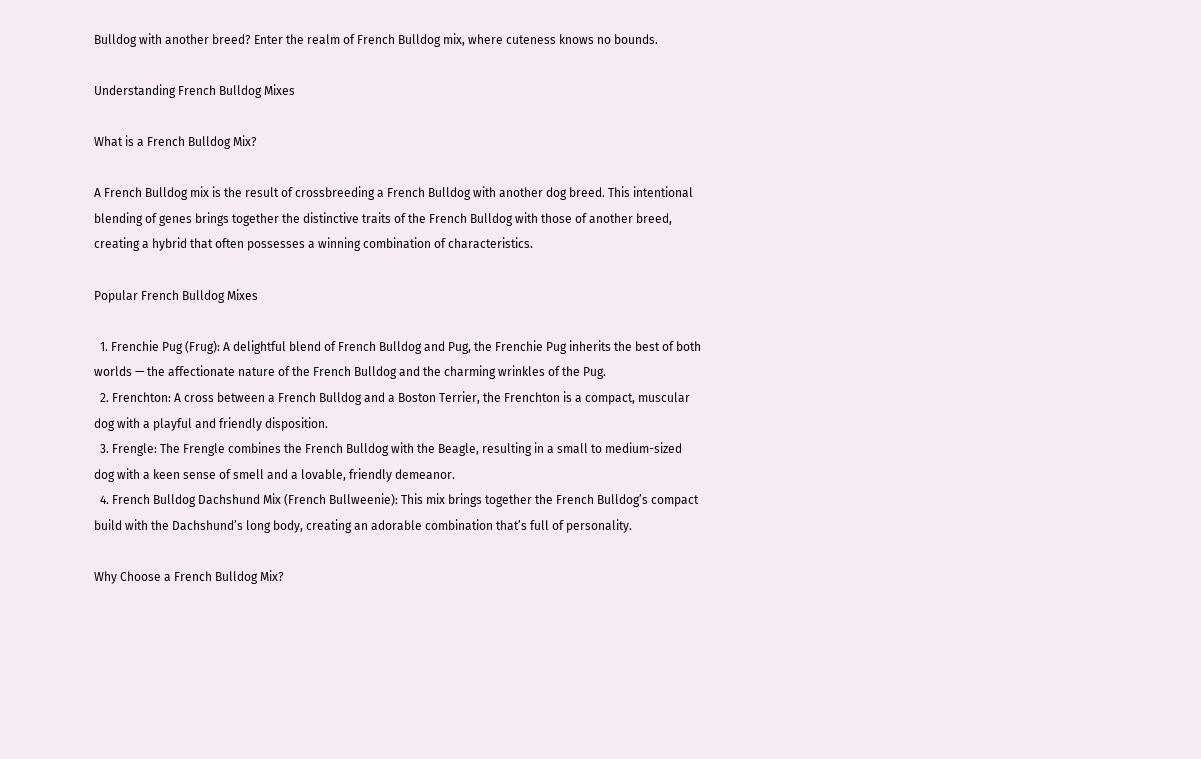Bulldog with another breed? Enter the realm of French Bulldog mix, where cuteness knows no bounds.

Understanding French Bulldog Mixes

What is a French Bulldog Mix?

A French Bulldog mix is the result of crossbreeding a French Bulldog with another dog breed. This intentional blending of genes brings together the distinctive traits of the French Bulldog with those of another breed, creating a hybrid that often possesses a winning combination of characteristics.

Popular French Bulldog Mixes

  1. Frenchie Pug (Frug): A delightful blend of French Bulldog and Pug, the Frenchie Pug inherits the best of both worlds — the affectionate nature of the French Bulldog and the charming wrinkles of the Pug.
  2. Frenchton: A cross between a French Bulldog and a Boston Terrier, the Frenchton is a compact, muscular dog with a playful and friendly disposition.
  3. Frengle: The Frengle combines the French Bulldog with the Beagle, resulting in a small to medium-sized dog with a keen sense of smell and a lovable, friendly demeanor.
  4. French Bulldog Dachshund Mix (French Bullweenie): This mix brings together the French Bulldog’s compact build with the Dachshund’s long body, creating an adorable combination that’s full of personality.

Why Choose a French Bulldog Mix?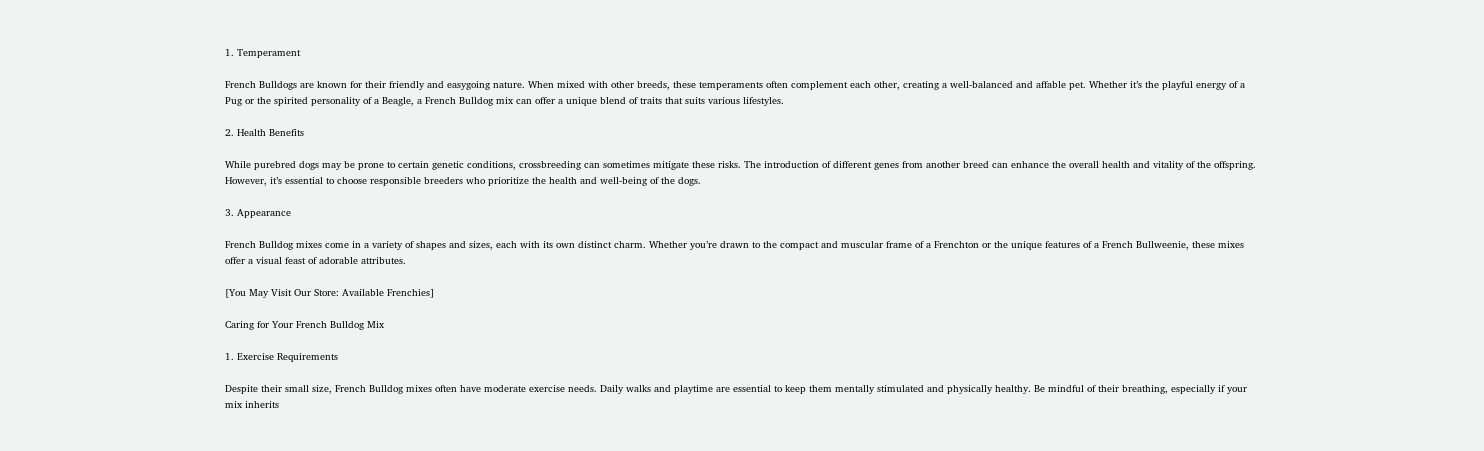1. Temperament

French Bulldogs are known for their friendly and easygoing nature. When mixed with other breeds, these temperaments often complement each other, creating a well-balanced and affable pet. Whether it’s the playful energy of a Pug or the spirited personality of a Beagle, a French Bulldog mix can offer a unique blend of traits that suits various lifestyles.

2. Health Benefits

While purebred dogs may be prone to certain genetic conditions, crossbreeding can sometimes mitigate these risks. The introduction of different genes from another breed can enhance the overall health and vitality of the offspring. However, it’s essential to choose responsible breeders who prioritize the health and well-being of the dogs.

3. Appearance

French Bulldog mixes come in a variety of shapes and sizes, each with its own distinct charm. Whether you’re drawn to the compact and muscular frame of a Frenchton or the unique features of a French Bullweenie, these mixes offer a visual feast of adorable attributes.

[You May Visit Our Store: Available Frenchies]

Caring for Your French Bulldog Mix

1. Exercise Requirements

Despite their small size, French Bulldog mixes often have moderate exercise needs. Daily walks and playtime are essential to keep them mentally stimulated and physically healthy. Be mindful of their breathing, especially if your mix inherits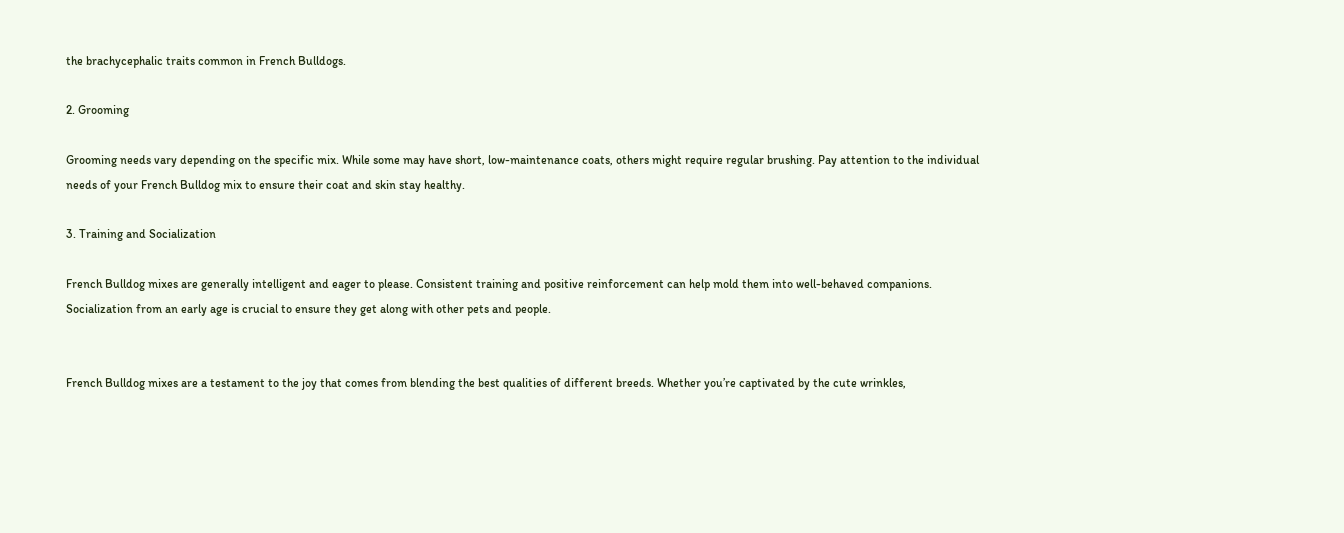the brachycephalic traits common in French Bulldogs.

2. Grooming

Grooming needs vary depending on the specific mix. While some may have short, low-maintenance coats, others might require regular brushing. Pay attention to the individual needs of your French Bulldog mix to ensure their coat and skin stay healthy.

3. Training and Socialization

French Bulldog mixes are generally intelligent and eager to please. Consistent training and positive reinforcement can help mold them into well-behaved companions. Socialization from an early age is crucial to ensure they get along with other pets and people.


French Bulldog mixes are a testament to the joy that comes from blending the best qualities of different breeds. Whether you’re captivated by the cute wrinkles,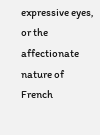expressive eyes, or the affectionate nature of French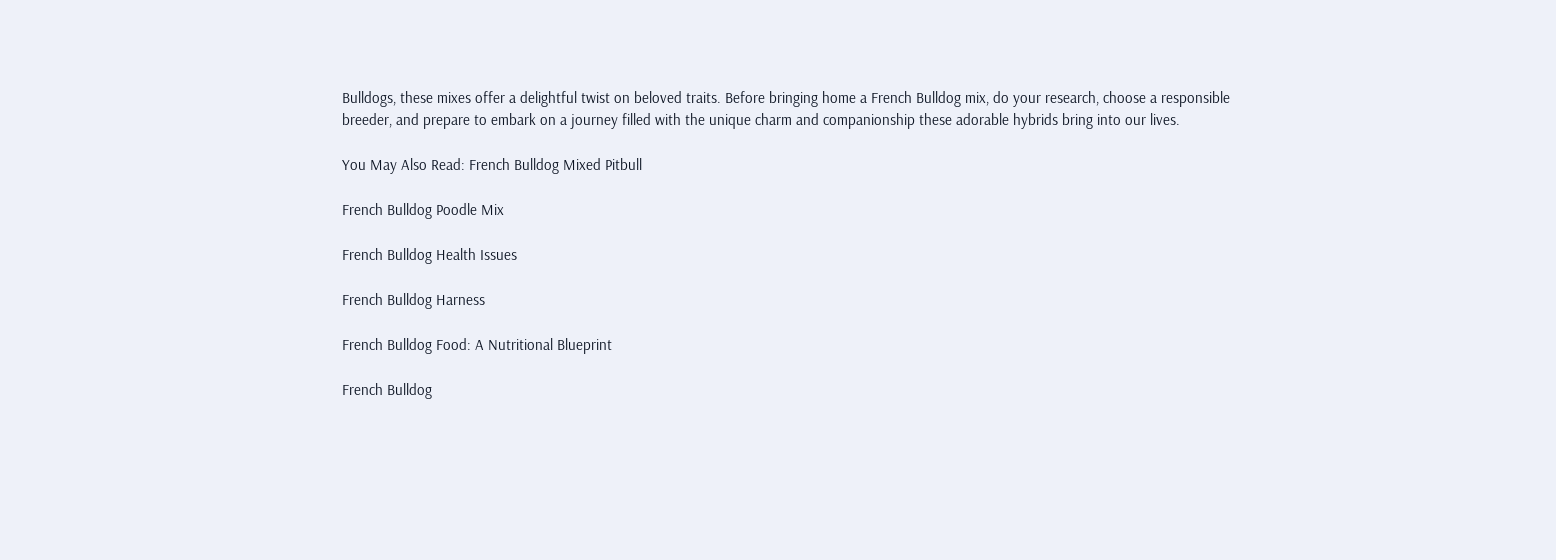Bulldogs, these mixes offer a delightful twist on beloved traits. Before bringing home a French Bulldog mix, do your research, choose a responsible breeder, and prepare to embark on a journey filled with the unique charm and companionship these adorable hybrids bring into our lives.

You May Also Read: French Bulldog Mixed Pitbull

French Bulldog Poodle Mix

French Bulldog Health Issues

French Bulldog Harness

French Bulldog Food: A Nutritional Blueprint

French Bulldog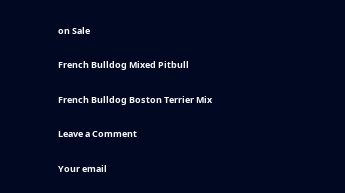on Sale

French Bulldog Mixed Pitbull

French Bulldog Boston Terrier Mix

Leave a Comment

Your email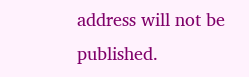address will not be published.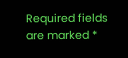Required fields are marked *